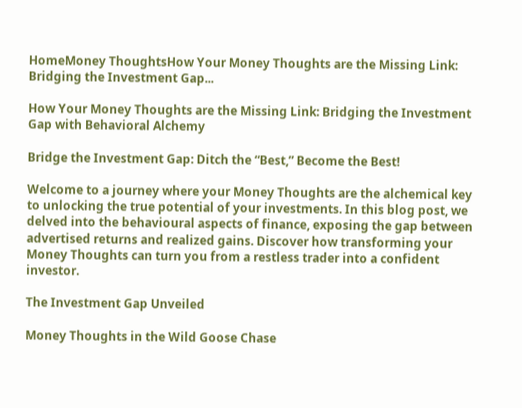HomeMoney ThoughtsHow Your Money Thoughts are the Missing Link: Bridging the Investment Gap...

How Your Money Thoughts are the Missing Link: Bridging the Investment Gap with Behavioral Alchemy

Bridge the Investment Gap: Ditch the “Best,” Become the Best!

Welcome to a journey where your Money Thoughts are the alchemical key to unlocking the true potential of your investments. In this blog post, we delved into the behavioural aspects of finance, exposing the gap between advertised returns and realized gains. Discover how transforming your Money Thoughts can turn you from a restless trader into a confident investor.

The Investment Gap Unveiled

Money Thoughts in the Wild Goose Chase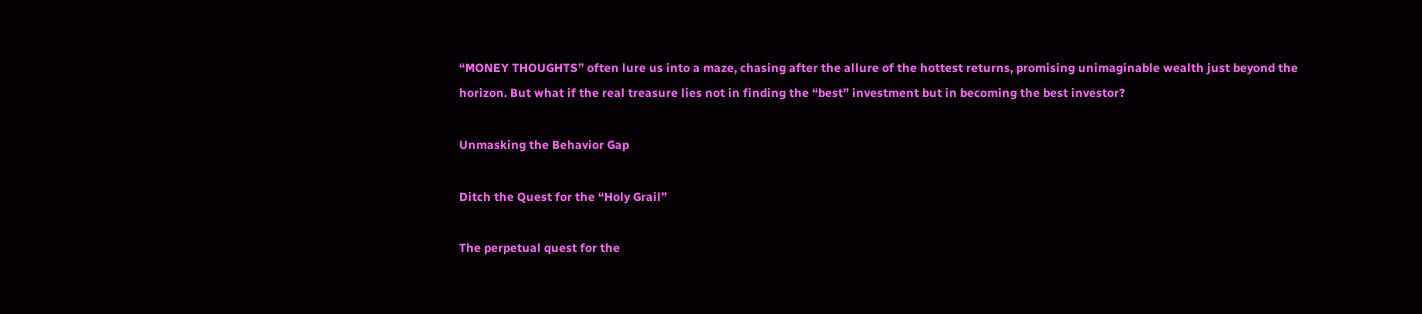“MONEY THOUGHTS” often lure us into a maze, chasing after the allure of the hottest returns, promising unimaginable wealth just beyond the horizon. But what if the real treasure lies not in finding the “best” investment but in becoming the best investor?

Unmasking the Behavior Gap

Ditch the Quest for the “Holy Grail”

The perpetual quest for the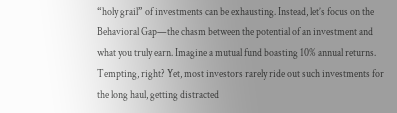“holy grail” of investments can be exhausting. Instead, let’s focus on the Behavioral Gap—the chasm between the potential of an investment and what you truly earn. Imagine a mutual fund boasting 10% annual returns. Tempting, right? Yet, most investors rarely ride out such investments for the long haul, getting distracted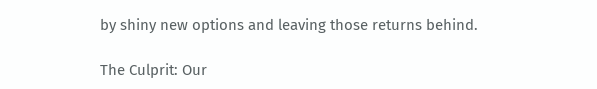by shiny new options and leaving those returns behind.

The Culprit: Our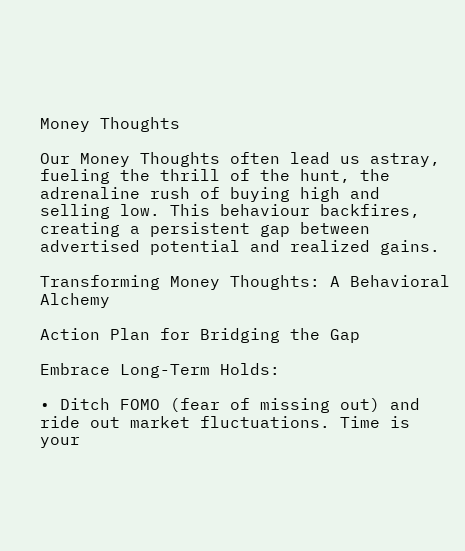Money Thoughts

Our Money Thoughts often lead us astray, fueling the thrill of the hunt, the adrenaline rush of buying high and selling low. This behaviour backfires, creating a persistent gap between advertised potential and realized gains.

Transforming Money Thoughts: A Behavioral Alchemy

Action Plan for Bridging the Gap

Embrace Long-Term Holds:

• Ditch FOMO (fear of missing out) and ride out market fluctuations. Time is your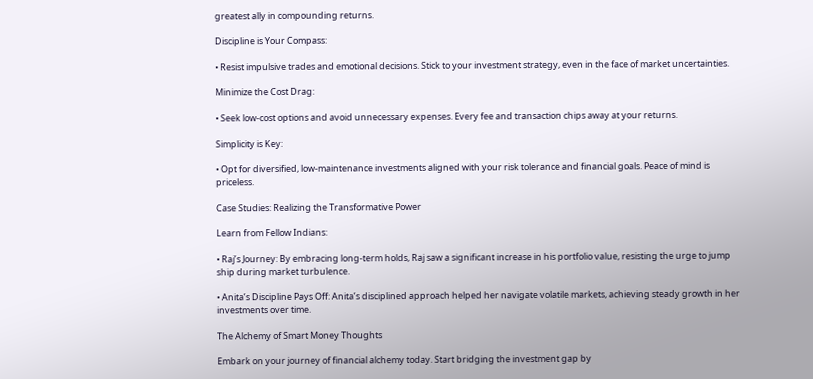greatest ally in compounding returns.

Discipline is Your Compass:

• Resist impulsive trades and emotional decisions. Stick to your investment strategy, even in the face of market uncertainties.

Minimize the Cost Drag:

• Seek low-cost options and avoid unnecessary expenses. Every fee and transaction chips away at your returns.

Simplicity is Key:

• Opt for diversified, low-maintenance investments aligned with your risk tolerance and financial goals. Peace of mind is priceless.

Case Studies: Realizing the Transformative Power

Learn from Fellow Indians:

• Raj’s Journey: By embracing long-term holds, Raj saw a significant increase in his portfolio value, resisting the urge to jump ship during market turbulence.

• Anita’s Discipline Pays Off: Anita’s disciplined approach helped her navigate volatile markets, achieving steady growth in her investments over time.

The Alchemy of Smart Money Thoughts

Embark on your journey of financial alchemy today. Start bridging the investment gap by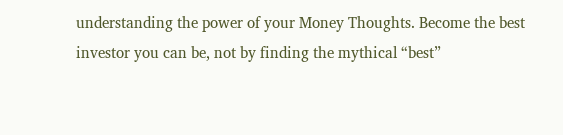understanding the power of your Money Thoughts. Become the best investor you can be, not by finding the mythical “best”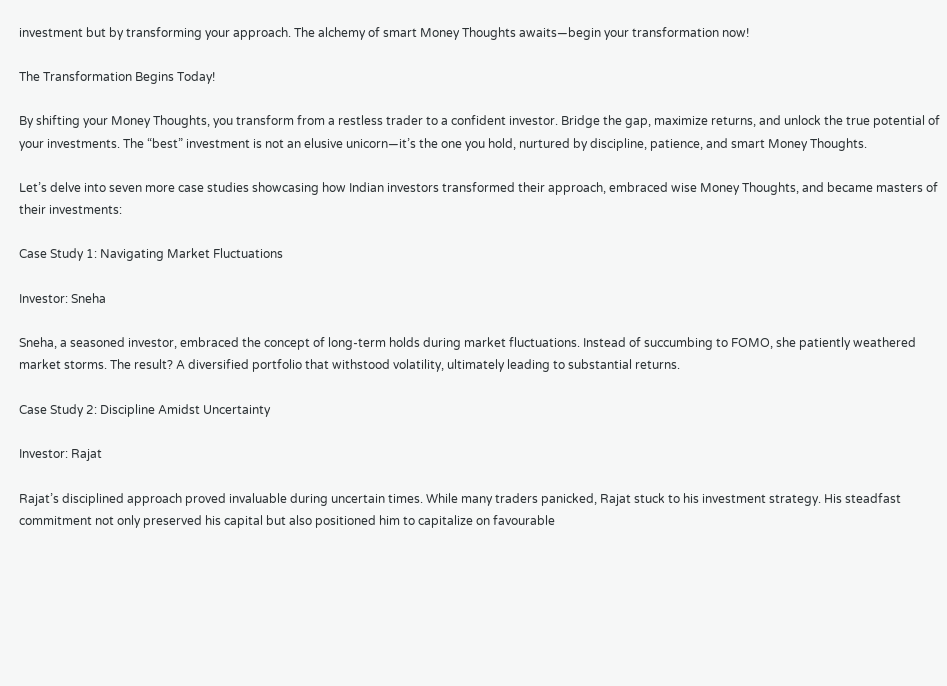investment but by transforming your approach. The alchemy of smart Money Thoughts awaits—begin your transformation now!

The Transformation Begins Today!

By shifting your Money Thoughts, you transform from a restless trader to a confident investor. Bridge the gap, maximize returns, and unlock the true potential of your investments. The “best” investment is not an elusive unicorn—it’s the one you hold, nurtured by discipline, patience, and smart Money Thoughts.

Let’s delve into seven more case studies showcasing how Indian investors transformed their approach, embraced wise Money Thoughts, and became masters of their investments:

Case Study 1: Navigating Market Fluctuations

Investor: Sneha

Sneha, a seasoned investor, embraced the concept of long-term holds during market fluctuations. Instead of succumbing to FOMO, she patiently weathered market storms. The result? A diversified portfolio that withstood volatility, ultimately leading to substantial returns.

Case Study 2: Discipline Amidst Uncertainty

Investor: Rajat

Rajat’s disciplined approach proved invaluable during uncertain times. While many traders panicked, Rajat stuck to his investment strategy. His steadfast commitment not only preserved his capital but also positioned him to capitalize on favourable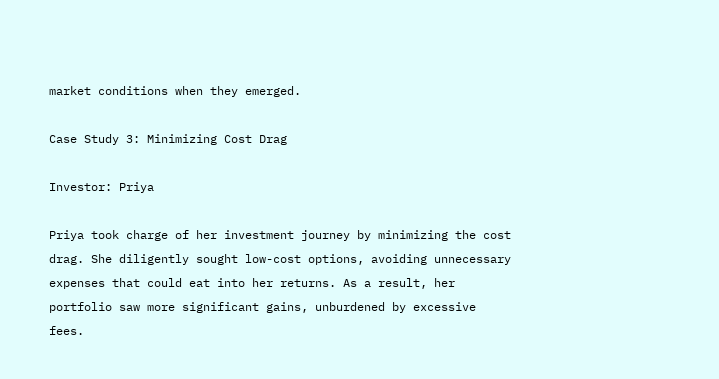market conditions when they emerged.

Case Study 3: Minimizing Cost Drag

Investor: Priya

Priya took charge of her investment journey by minimizing the cost drag. She diligently sought low-cost options, avoiding unnecessary expenses that could eat into her returns. As a result, her portfolio saw more significant gains, unburdened by excessive fees.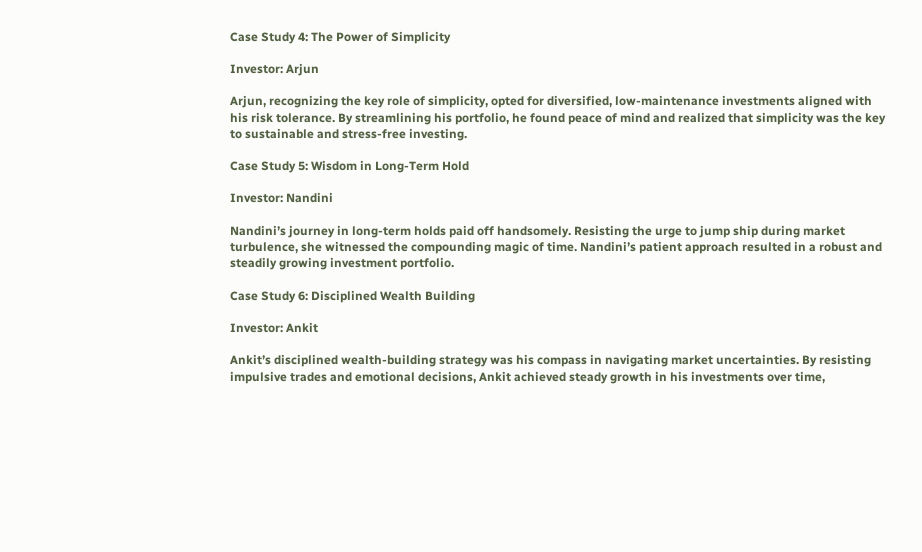Case Study 4: The Power of Simplicity

Investor: Arjun

Arjun, recognizing the key role of simplicity, opted for diversified, low-maintenance investments aligned with his risk tolerance. By streamlining his portfolio, he found peace of mind and realized that simplicity was the key to sustainable and stress-free investing.

Case Study 5: Wisdom in Long-Term Hold

Investor: Nandini

Nandini’s journey in long-term holds paid off handsomely. Resisting the urge to jump ship during market turbulence, she witnessed the compounding magic of time. Nandini’s patient approach resulted in a robust and steadily growing investment portfolio.

Case Study 6: Disciplined Wealth Building

Investor: Ankit

Ankit’s disciplined wealth-building strategy was his compass in navigating market uncertainties. By resisting impulsive trades and emotional decisions, Ankit achieved steady growth in his investments over time,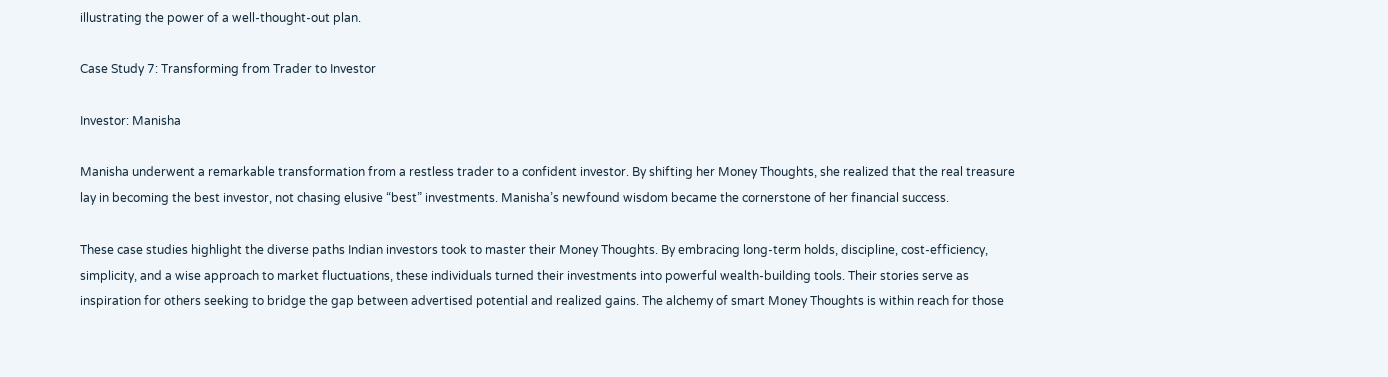illustrating the power of a well-thought-out plan.

Case Study 7: Transforming from Trader to Investor

Investor: Manisha

Manisha underwent a remarkable transformation from a restless trader to a confident investor. By shifting her Money Thoughts, she realized that the real treasure lay in becoming the best investor, not chasing elusive “best” investments. Manisha’s newfound wisdom became the cornerstone of her financial success.

These case studies highlight the diverse paths Indian investors took to master their Money Thoughts. By embracing long-term holds, discipline, cost-efficiency, simplicity, and a wise approach to market fluctuations, these individuals turned their investments into powerful wealth-building tools. Their stories serve as inspiration for others seeking to bridge the gap between advertised potential and realized gains. The alchemy of smart Money Thoughts is within reach for those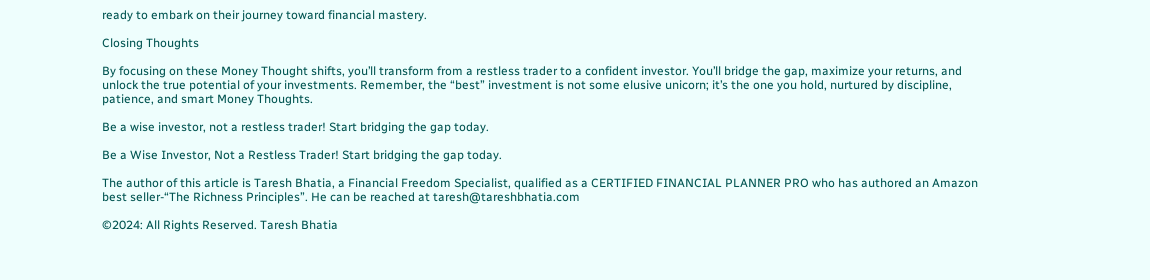ready to embark on their journey toward financial mastery.

Closing Thoughts

By focusing on these Money Thought shifts, you’ll transform from a restless trader to a confident investor. You’ll bridge the gap, maximize your returns, and unlock the true potential of your investments. Remember, the “best” investment is not some elusive unicorn; it’s the one you hold, nurtured by discipline, patience, and smart Money Thoughts.

Be a wise investor, not a restless trader! Start bridging the gap today.

Be a Wise Investor, Not a Restless Trader! Start bridging the gap today.

The author of this article is Taresh Bhatia, a Financial Freedom Specialist, qualified as a CERTIFIED FINANCIAL PLANNER PRO who has authored an Amazon best seller-“The Richness Principles”. He can be reached at taresh@tareshbhatia.com

©2024: All Rights Reserved. Taresh Bhatia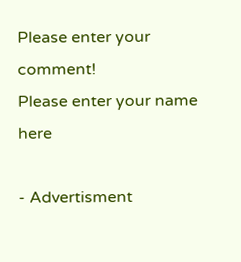Please enter your comment!
Please enter your name here

- Advertisment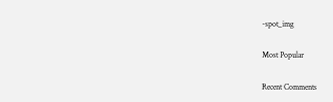-spot_img

Most Popular

Recent Comments